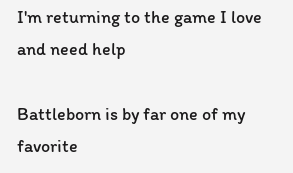I'm returning to the game I love and need help

Battleborn is by far one of my favorite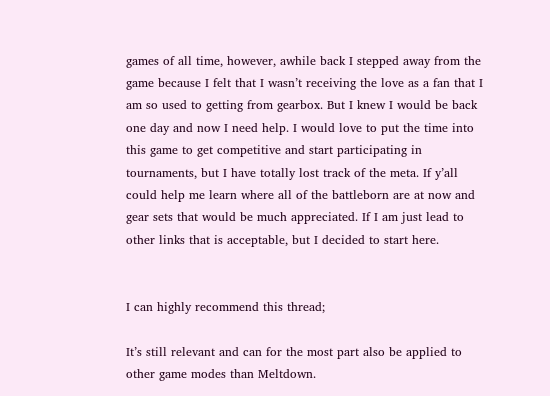games of all time, however, awhile back I stepped away from the game because I felt that I wasn’t receiving the love as a fan that I am so used to getting from gearbox. But I knew I would be back one day and now I need help. I would love to put the time into this game to get competitive and start participating in tournaments, but I have totally lost track of the meta. If y’all could help me learn where all of the battleborn are at now and gear sets that would be much appreciated. If I am just lead to other links that is acceptable, but I decided to start here.


I can highly recommend this thread;

It’s still relevant and can for the most part also be applied to other game modes than Meltdown.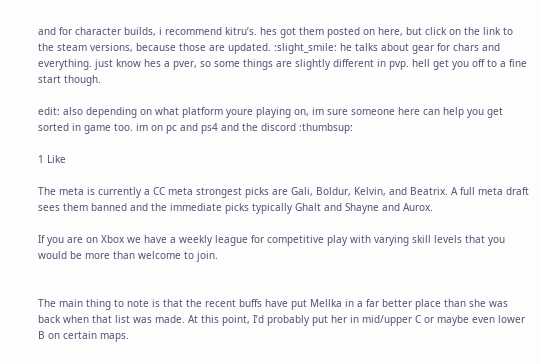and for character builds, i recommend kitru’s. hes got them posted on here, but click on the link to the steam versions, because those are updated. :slight_smile: he talks about gear for chars and everything. just know hes a pver, so some things are slightly different in pvp. hell get you off to a fine start though.

edit: also depending on what platform youre playing on, im sure someone here can help you get sorted in game too. im on pc and ps4 and the discord :thumbsup:

1 Like

The meta is currently a CC meta strongest picks are Gali, Boldur, Kelvin, and Beatrix. A full meta draft sees them banned and the immediate picks typically Ghalt and Shayne and Aurox.

If you are on Xbox we have a weekly league for competitive play with varying skill levels that you would be more than welcome to join.


The main thing to note is that the recent buffs have put Mellka in a far better place than she was back when that list was made. At this point, I’d probably put her in mid/upper C or maybe even lower B on certain maps.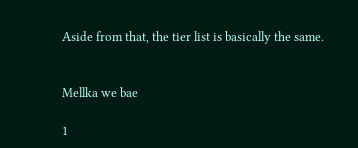Aside from that, the tier list is basically the same.


Mellka we bae

1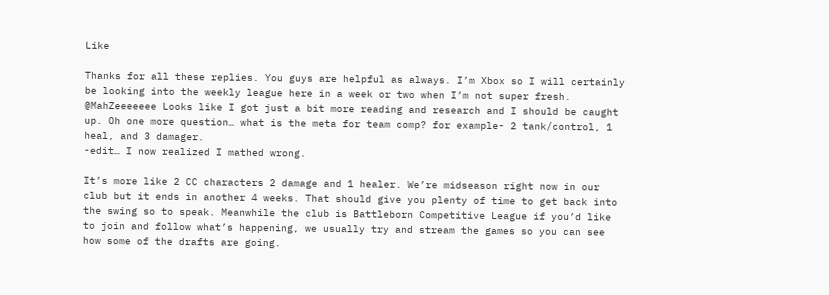Like

Thanks for all these replies. You guys are helpful as always. I’m Xbox so I will certainly be looking into the weekly league here in a week or two when I’m not super fresh. @MahZeeeeeee Looks like I got just a bit more reading and research and I should be caught up. Oh one more question… what is the meta for team comp? for example- 2 tank/control, 1 heal, and 3 damager.
-edit… I now realized I mathed wrong.

It’s more like 2 CC characters 2 damage and 1 healer. We’re midseason right now in our club but it ends in another 4 weeks. That should give you plenty of time to get back into the swing so to speak. Meanwhile the club is Battleborn Competitive League if you’d like to join and follow what’s happening, we usually try and stream the games so you can see how some of the drafts are going.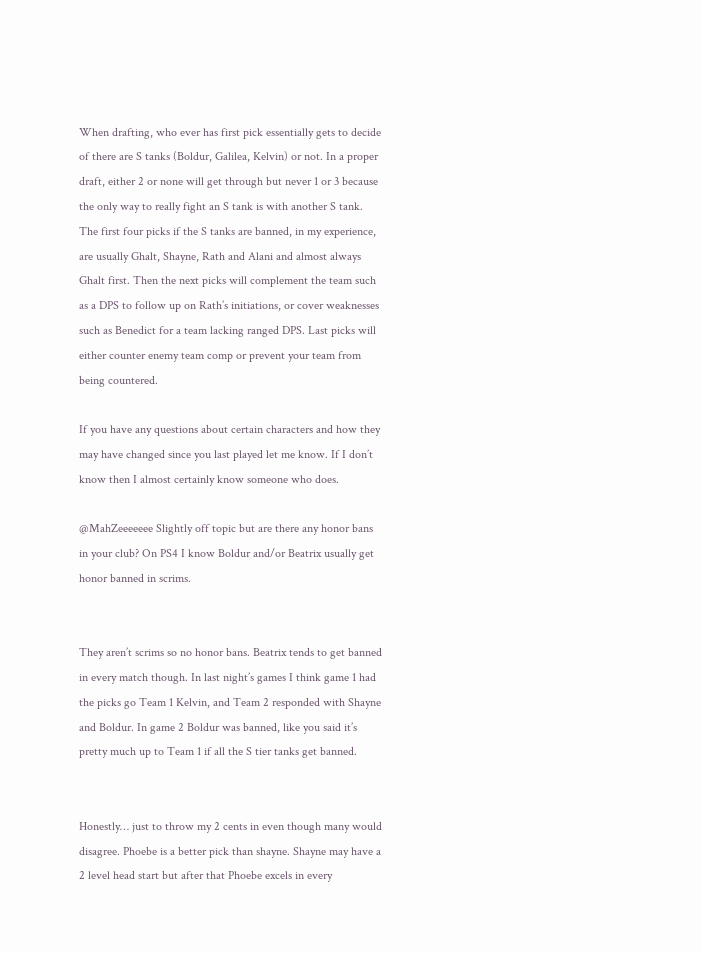When drafting, who ever has first pick essentially gets to decide of there are S tanks (Boldur, Galilea, Kelvin) or not. In a proper draft, either 2 or none will get through but never 1 or 3 because the only way to really fight an S tank is with another S tank. The first four picks if the S tanks are banned, in my experience, are usually Ghalt, Shayne, Rath and Alani and almost always Ghalt first. Then the next picks will complement the team such as a DPS to follow up on Rath’s initiations, or cover weaknesses such as Benedict for a team lacking ranged DPS. Last picks will either counter enemy team comp or prevent your team from being countered.

If you have any questions about certain characters and how they may have changed since you last played let me know. If I don’t know then I almost certainly know someone who does.

@MahZeeeeeee Slightly off topic but are there any honor bans in your club? On PS4 I know Boldur and/or Beatrix usually get honor banned in scrims.


They aren’t scrims so no honor bans. Beatrix tends to get banned in every match though. In last night’s games I think game 1 had the picks go Team 1 Kelvin, and Team 2 responded with Shayne and Boldur. In game 2 Boldur was banned, like you said it’s pretty much up to Team 1 if all the S tier tanks get banned.


Honestly… just to throw my 2 cents in even though many would disagree. Phoebe is a better pick than shayne. Shayne may have a 2 level head start but after that Phoebe excels in every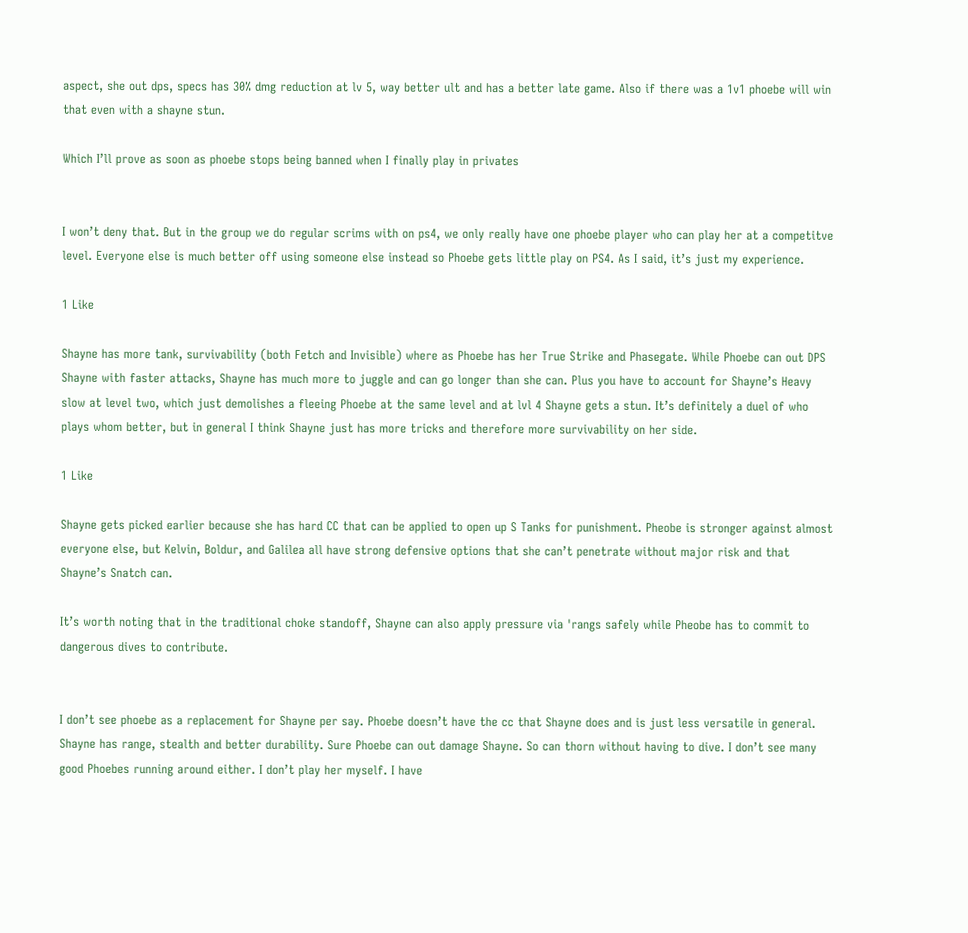aspect, she out dps, specs has 30% dmg reduction at lv 5, way better ult and has a better late game. Also if there was a 1v1 phoebe will win that even with a shayne stun.

Which I’ll prove as soon as phoebe stops being banned when I finally play in privates


I won’t deny that. But in the group we do regular scrims with on ps4, we only really have one phoebe player who can play her at a competitve level. Everyone else is much better off using someone else instead so Phoebe gets little play on PS4. As I said, it’s just my experience.

1 Like

Shayne has more tank, survivability (both Fetch and Invisible) where as Phoebe has her True Strike and Phasegate. While Phoebe can out DPS Shayne with faster attacks, Shayne has much more to juggle and can go longer than she can. Plus you have to account for Shayne’s Heavy slow at level two, which just demolishes a fleeing Phoebe at the same level and at lvl 4 Shayne gets a stun. It’s definitely a duel of who plays whom better, but in general I think Shayne just has more tricks and therefore more survivability on her side.

1 Like

Shayne gets picked earlier because she has hard CC that can be applied to open up S Tanks for punishment. Pheobe is stronger against almost everyone else, but Kelvin, Boldur, and Galilea all have strong defensive options that she can’t penetrate without major risk and that Shayne’s Snatch can.

It’s worth noting that in the traditional choke standoff, Shayne can also apply pressure via 'rangs safely while Pheobe has to commit to dangerous dives to contribute.


I don’t see phoebe as a replacement for Shayne per say. Phoebe doesn’t have the cc that Shayne does and is just less versatile in general. Shayne has range, stealth and better durability. Sure Phoebe can out damage Shayne. So can thorn without having to dive. I don’t see many good Phoebes running around either. I don’t play her myself. I have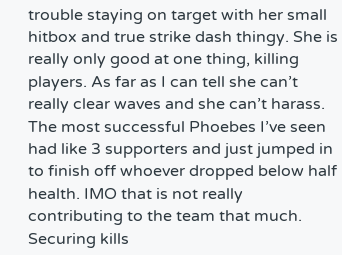trouble staying on target with her small hitbox and true strike dash thingy. She is really only good at one thing, killing players. As far as I can tell she can’t really clear waves and she can’t harass. The most successful Phoebes I’ve seen had like 3 supporters and just jumped in to finish off whoever dropped below half health. IMO that is not really contributing to the team that much. Securing kills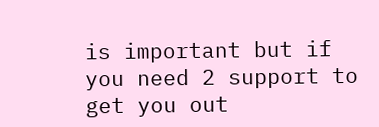is important but if you need 2 support to get you out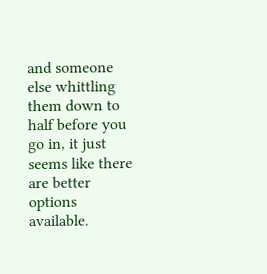and someone else whittling them down to half before you go in, it just seems like there are better options available.